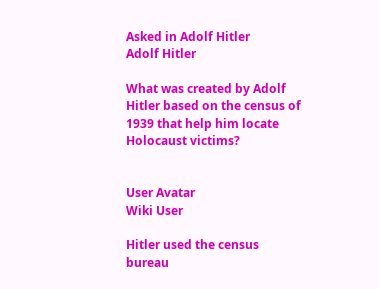Asked in Adolf Hitler
Adolf Hitler

What was created by Adolf Hitler based on the census of 1939 that help him locate Holocaust victims?


User Avatar
Wiki User

Hitler used the census bureau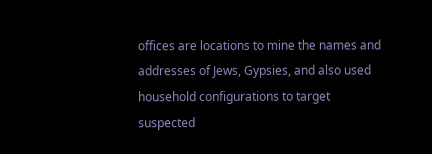offices are locations to mine the names and addresses of Jews, Gypsies, and also used household configurations to target suspected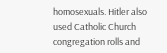homosexuals. Hitler also used Catholic Church congregation rolls and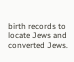birth records to locate Jews and converted Jews.